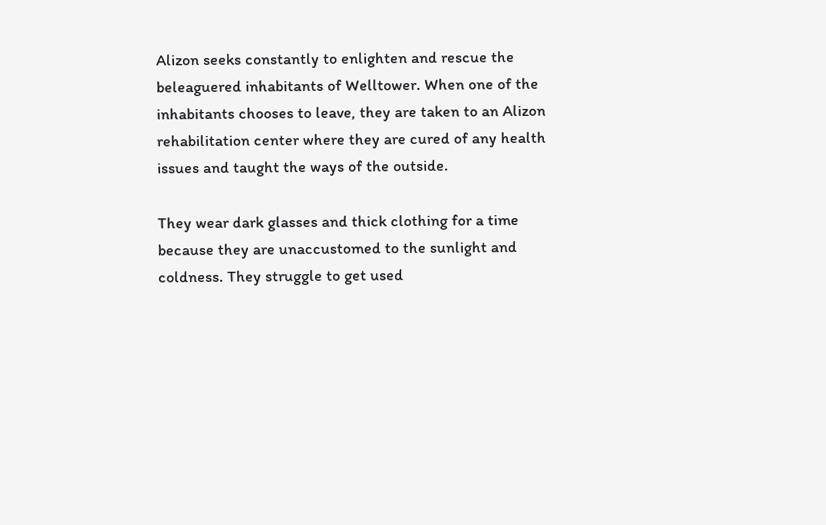Alizon seeks constantly to enlighten and rescue the beleaguered inhabitants of Welltower. When one of the inhabitants chooses to leave, they are taken to an Alizon rehabilitation center where they are cured of any health issues and taught the ways of the outside.

They wear dark glasses and thick clothing for a time because they are unaccustomed to the sunlight and coldness. They struggle to get used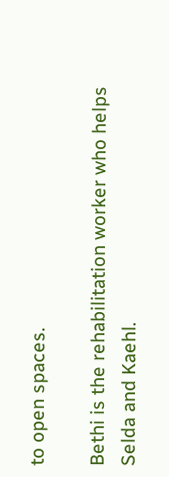to open spaces.

Bethi is the rehabilitation worker who helps Selda and Kaehl.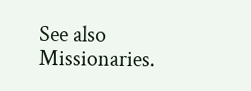See also Missionaries.